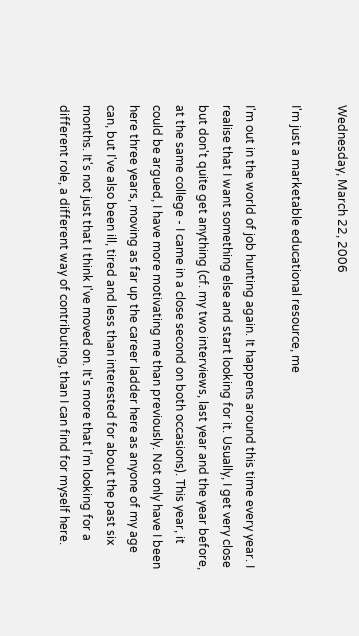Wednesday, March 22, 2006

I'm just a marketable educational resource, me

I'm out in the world of job hunting again. It happens around this time every year. I realise that I want something else and start looking for it. Usually, I get very close but don't quite get anything (cf. my two interviews, last year and the year before, at the same college - I came in a close second on both occasions). This year, it could be argued, I have more motivating me than previously. Not only have I been here three years, moving as far up the career ladder here as anyone of my age can, but I've also been ill, tired and less than interested for about the past six months. It's not just that I think I've moved on. It's more that I'm looking for a different role, a different way of contributing, than I can find for myself here.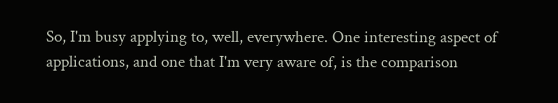So, I'm busy applying to, well, everywhere. One interesting aspect of applications, and one that I'm very aware of, is the comparison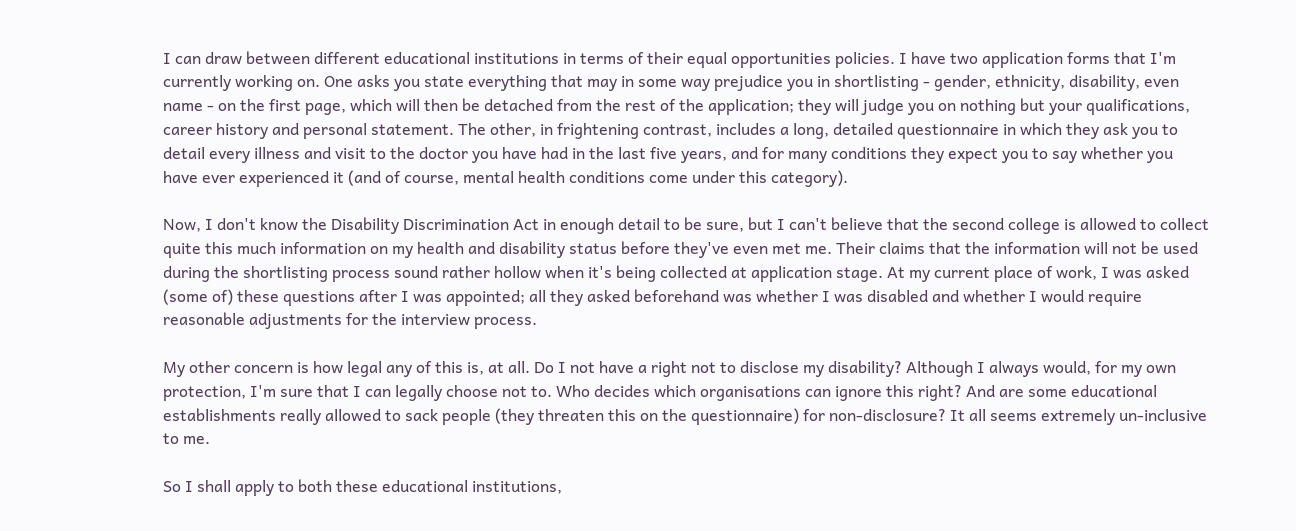I can draw between different educational institutions in terms of their equal opportunities policies. I have two application forms that I'm currently working on. One asks you state everything that may in some way prejudice you in shortlisting - gender, ethnicity, disability, even name - on the first page, which will then be detached from the rest of the application; they will judge you on nothing but your qualifications, career history and personal statement. The other, in frightening contrast, includes a long, detailed questionnaire in which they ask you to detail every illness and visit to the doctor you have had in the last five years, and for many conditions they expect you to say whether you have ever experienced it (and of course, mental health conditions come under this category).

Now, I don't know the Disability Discrimination Act in enough detail to be sure, but I can't believe that the second college is allowed to collect quite this much information on my health and disability status before they've even met me. Their claims that the information will not be used during the shortlisting process sound rather hollow when it's being collected at application stage. At my current place of work, I was asked (some of) these questions after I was appointed; all they asked beforehand was whether I was disabled and whether I would require reasonable adjustments for the interview process.

My other concern is how legal any of this is, at all. Do I not have a right not to disclose my disability? Although I always would, for my own protection, I'm sure that I can legally choose not to. Who decides which organisations can ignore this right? And are some educational establishments really allowed to sack people (they threaten this on the questionnaire) for non-disclosure? It all seems extremely un-inclusive to me.

So I shall apply to both these educational institutions,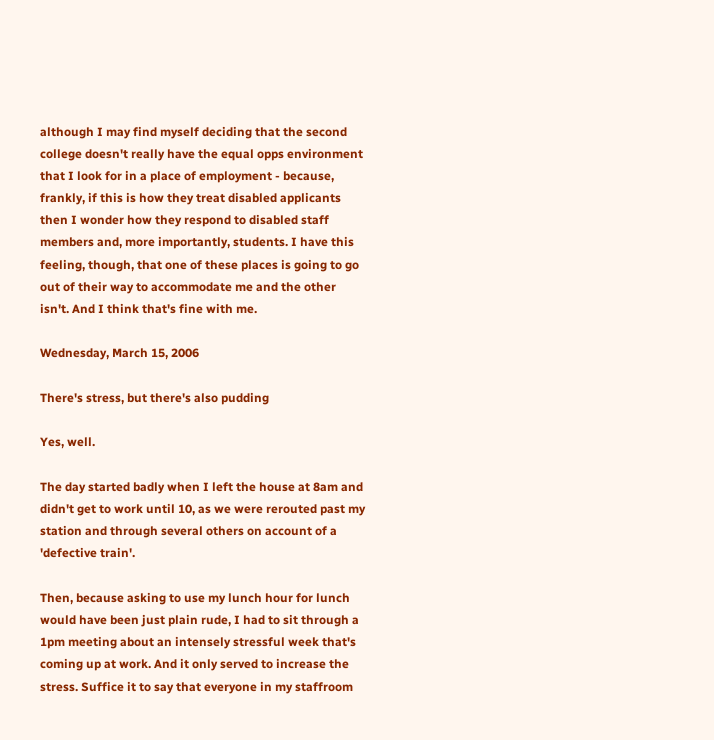although I may find myself deciding that the second college doesn't really have the equal opps environment that I look for in a place of employment - because, frankly, if this is how they treat disabled applicants then I wonder how they respond to disabled staff members and, more importantly, students. I have this feeling, though, that one of these places is going to go out of their way to accommodate me and the other isn't. And I think that's fine with me.

Wednesday, March 15, 2006

There's stress, but there's also pudding

Yes, well.

The day started badly when I left the house at 8am and didn't get to work until 10, as we were rerouted past my station and through several others on account of a 'defective train'.

Then, because asking to use my lunch hour for lunch would have been just plain rude, I had to sit through a 1pm meeting about an intensely stressful week that's coming up at work. And it only served to increase the stress. Suffice it to say that everyone in my staffroom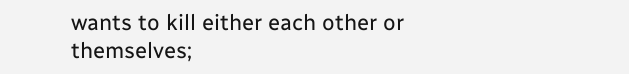wants to kill either each other or themselves;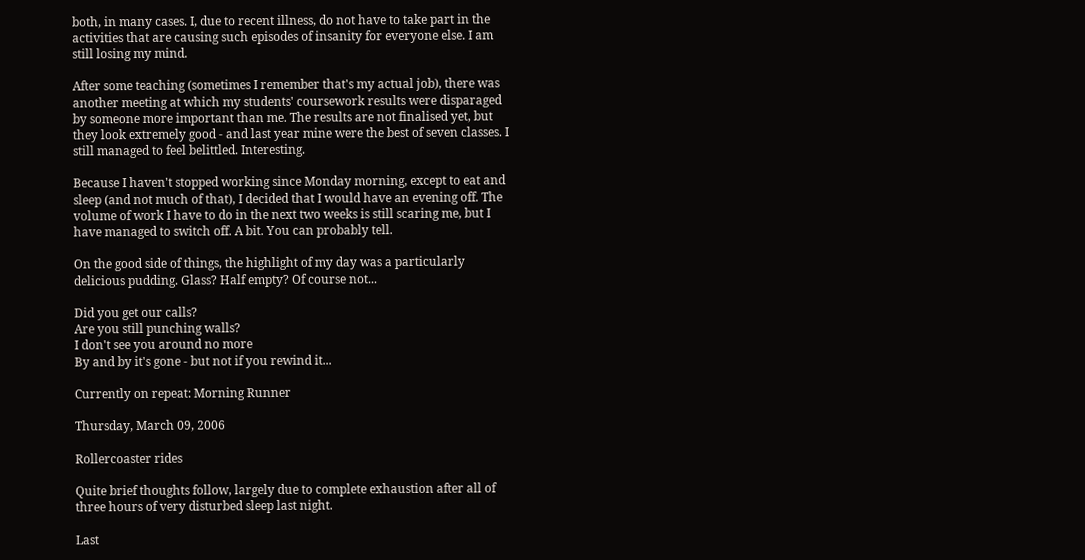both, in many cases. I, due to recent illness, do not have to take part in the activities that are causing such episodes of insanity for everyone else. I am still losing my mind.

After some teaching (sometimes I remember that's my actual job), there was another meeting at which my students' coursework results were disparaged by someone more important than me. The results are not finalised yet, but they look extremely good - and last year mine were the best of seven classes. I still managed to feel belittled. Interesting.

Because I haven't stopped working since Monday morning, except to eat and sleep (and not much of that), I decided that I would have an evening off. The volume of work I have to do in the next two weeks is still scaring me, but I have managed to switch off. A bit. You can probably tell.

On the good side of things, the highlight of my day was a particularly delicious pudding. Glass? Half empty? Of course not...

Did you get our calls?
Are you still punching walls?
I don't see you around no more
By and by it's gone - but not if you rewind it...

Currently on repeat: Morning Runner

Thursday, March 09, 2006

Rollercoaster rides

Quite brief thoughts follow, largely due to complete exhaustion after all of three hours of very disturbed sleep last night.

Last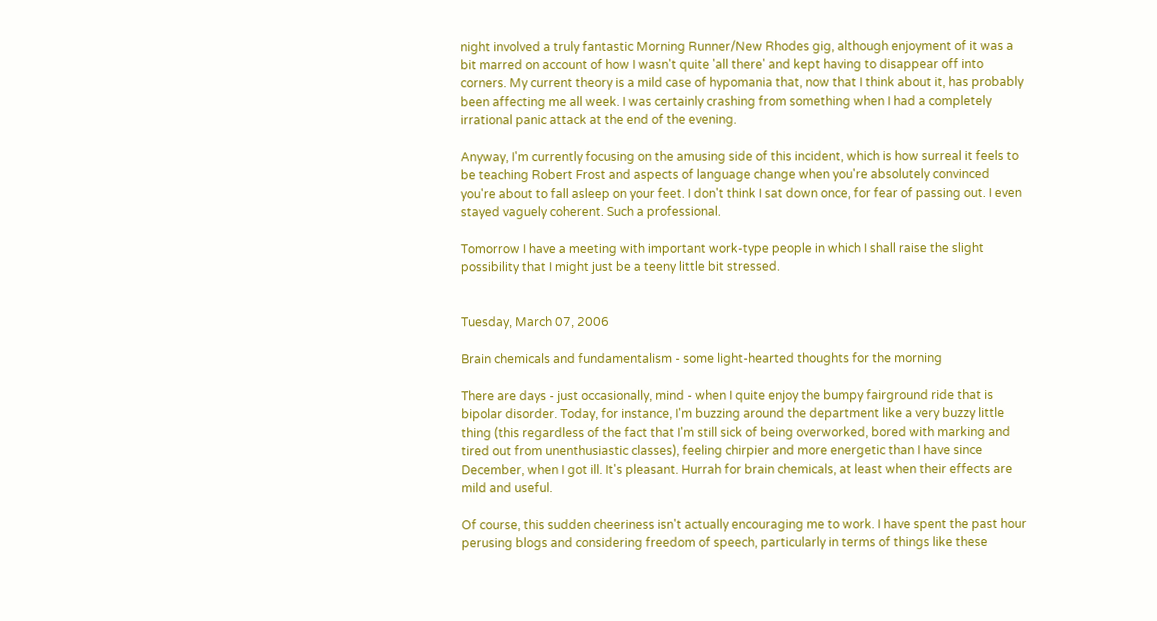night involved a truly fantastic Morning Runner/New Rhodes gig, although enjoyment of it was a bit marred on account of how I wasn't quite 'all there' and kept having to disappear off into corners. My current theory is a mild case of hypomania that, now that I think about it, has probably been affecting me all week. I was certainly crashing from something when I had a completely irrational panic attack at the end of the evening.

Anyway, I'm currently focusing on the amusing side of this incident, which is how surreal it feels to be teaching Robert Frost and aspects of language change when you're absolutely convinced you're about to fall asleep on your feet. I don't think I sat down once, for fear of passing out. I even stayed vaguely coherent. Such a professional.

Tomorrow I have a meeting with important work-type people in which I shall raise the slight possibility that I might just be a teeny little bit stressed.


Tuesday, March 07, 2006

Brain chemicals and fundamentalism - some light-hearted thoughts for the morning

There are days - just occasionally, mind - when I quite enjoy the bumpy fairground ride that is bipolar disorder. Today, for instance, I'm buzzing around the department like a very buzzy little thing (this regardless of the fact that I'm still sick of being overworked, bored with marking and tired out from unenthusiastic classes), feeling chirpier and more energetic than I have since December, when I got ill. It's pleasant. Hurrah for brain chemicals, at least when their effects are mild and useful.

Of course, this sudden cheeriness isn't actually encouraging me to work. I have spent the past hour perusing blogs and considering freedom of speech, particularly in terms of things like these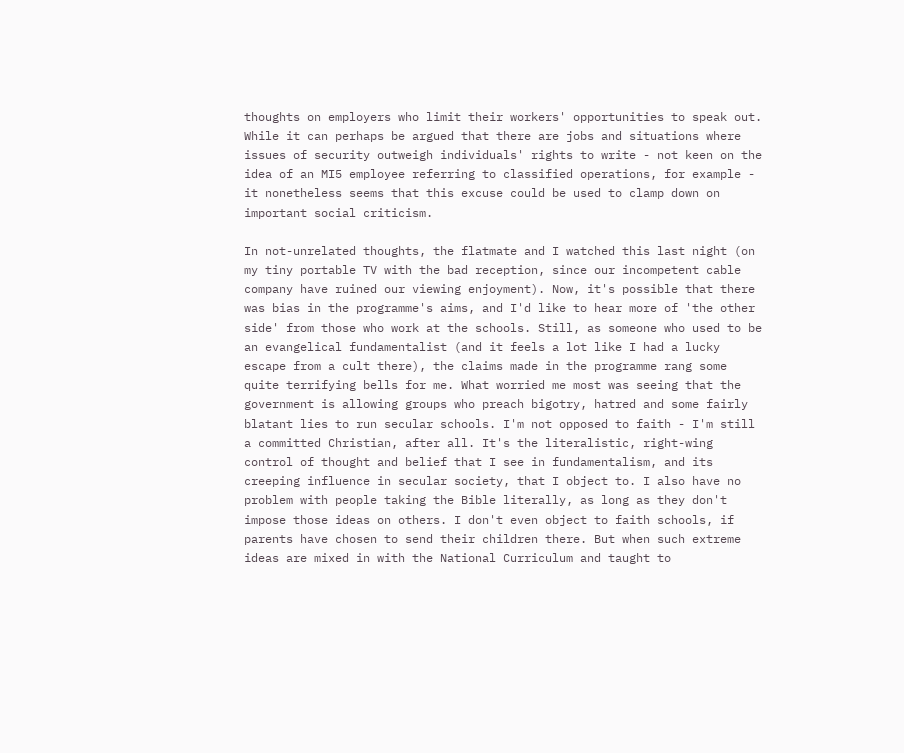thoughts on employers who limit their workers' opportunities to speak out. While it can perhaps be argued that there are jobs and situations where issues of security outweigh individuals' rights to write - not keen on the idea of an MI5 employee referring to classified operations, for example - it nonetheless seems that this excuse could be used to clamp down on important social criticism.

In not-unrelated thoughts, the flatmate and I watched this last night (on my tiny portable TV with the bad reception, since our incompetent cable company have ruined our viewing enjoyment). Now, it's possible that there was bias in the programme's aims, and I'd like to hear more of 'the other side' from those who work at the schools. Still, as someone who used to be an evangelical fundamentalist (and it feels a lot like I had a lucky escape from a cult there), the claims made in the programme rang some quite terrifying bells for me. What worried me most was seeing that the government is allowing groups who preach bigotry, hatred and some fairly blatant lies to run secular schools. I'm not opposed to faith - I'm still a committed Christian, after all. It's the literalistic, right-wing control of thought and belief that I see in fundamentalism, and its creeping influence in secular society, that I object to. I also have no problem with people taking the Bible literally, as long as they don't impose those ideas on others. I don't even object to faith schools, if parents have chosen to send their children there. But when such extreme ideas are mixed in with the National Curriculum and taught to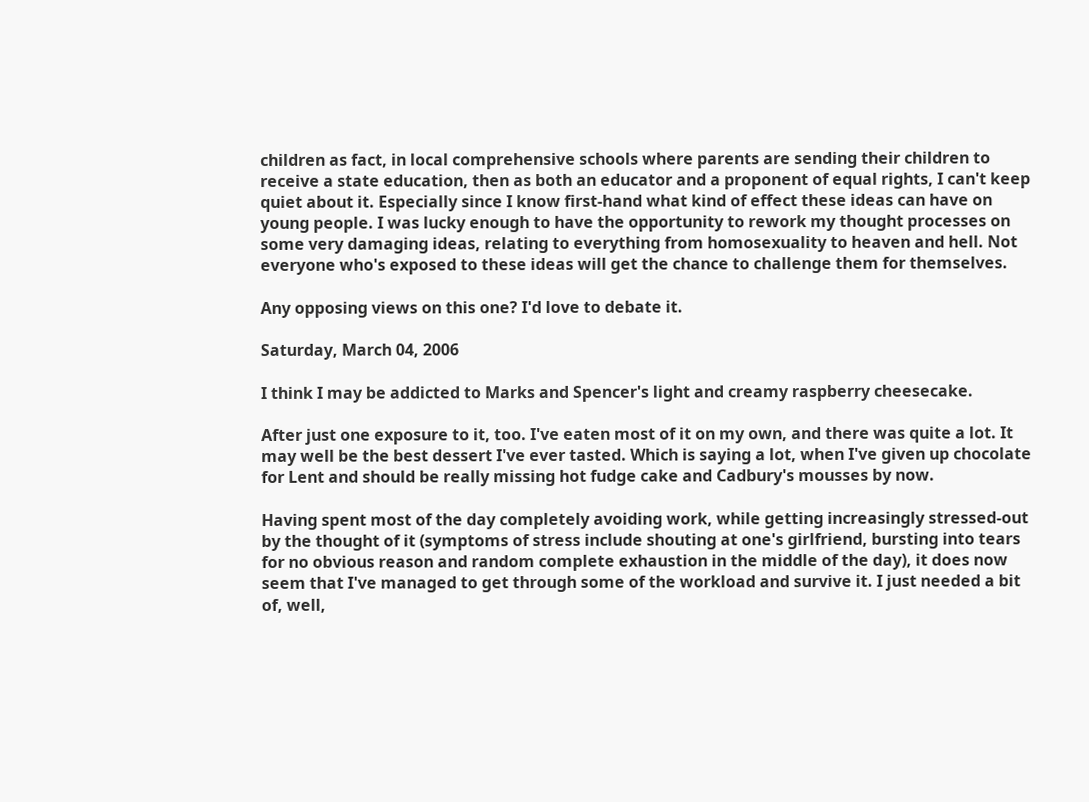children as fact, in local comprehensive schools where parents are sending their children to receive a state education, then as both an educator and a proponent of equal rights, I can't keep quiet about it. Especially since I know first-hand what kind of effect these ideas can have on young people. I was lucky enough to have the opportunity to rework my thought processes on some very damaging ideas, relating to everything from homosexuality to heaven and hell. Not everyone who's exposed to these ideas will get the chance to challenge them for themselves.

Any opposing views on this one? I'd love to debate it.

Saturday, March 04, 2006

I think I may be addicted to Marks and Spencer's light and creamy raspberry cheesecake.

After just one exposure to it, too. I've eaten most of it on my own, and there was quite a lot. It may well be the best dessert I've ever tasted. Which is saying a lot, when I've given up chocolate for Lent and should be really missing hot fudge cake and Cadbury's mousses by now.

Having spent most of the day completely avoiding work, while getting increasingly stressed-out by the thought of it (symptoms of stress include shouting at one's girlfriend, bursting into tears for no obvious reason and random complete exhaustion in the middle of the day), it does now seem that I've managed to get through some of the workload and survive it. I just needed a bit of, well,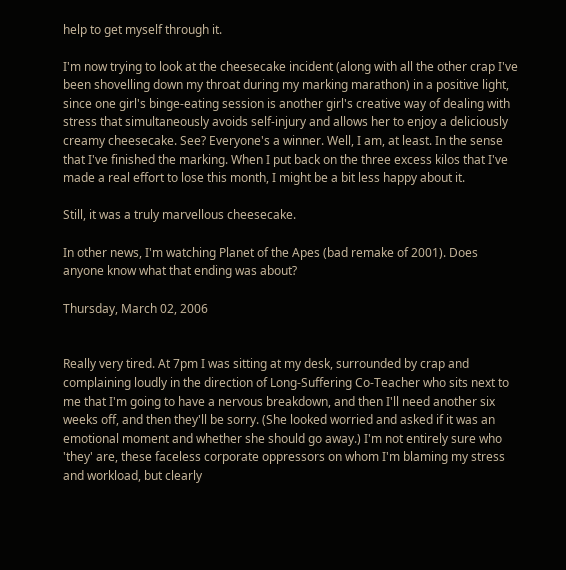help to get myself through it.

I'm now trying to look at the cheesecake incident (along with all the other crap I've been shovelling down my throat during my marking marathon) in a positive light, since one girl's binge-eating session is another girl's creative way of dealing with stress that simultaneously avoids self-injury and allows her to enjoy a deliciously creamy cheesecake. See? Everyone's a winner. Well, I am, at least. In the sense that I've finished the marking. When I put back on the three excess kilos that I've made a real effort to lose this month, I might be a bit less happy about it.

Still, it was a truly marvellous cheesecake.

In other news, I'm watching Planet of the Apes (bad remake of 2001). Does anyone know what that ending was about?

Thursday, March 02, 2006


Really very tired. At 7pm I was sitting at my desk, surrounded by crap and complaining loudly in the direction of Long-Suffering Co-Teacher who sits next to me that I'm going to have a nervous breakdown, and then I'll need another six weeks off, and then they'll be sorry. (She looked worried and asked if it was an emotional moment and whether she should go away.) I'm not entirely sure who 'they' are, these faceless corporate oppressors on whom I'm blaming my stress and workload, but clearly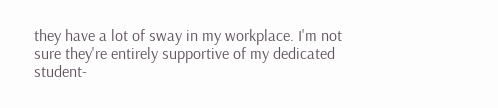they have a lot of sway in my workplace. I'm not sure they're entirely supportive of my dedicated student-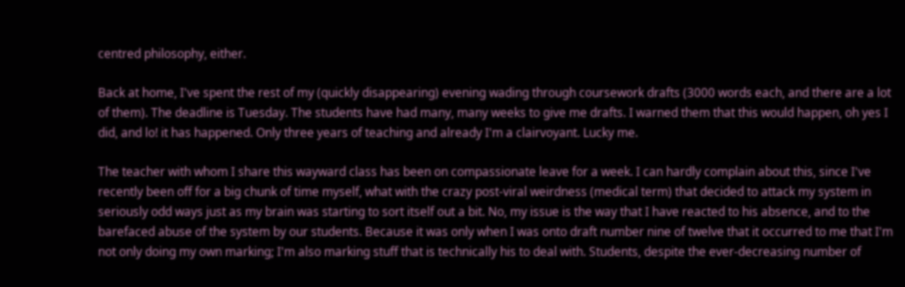centred philosophy, either.

Back at home, I've spent the rest of my (quickly disappearing) evening wading through coursework drafts (3000 words each, and there are a lot of them). The deadline is Tuesday. The students have had many, many weeks to give me drafts. I warned them that this would happen, oh yes I did, and lo! it has happened. Only three years of teaching and already I'm a clairvoyant. Lucky me.

The teacher with whom I share this wayward class has been on compassionate leave for a week. I can hardly complain about this, since I've recently been off for a big chunk of time myself, what with the crazy post-viral weirdness (medical term) that decided to attack my system in seriously odd ways just as my brain was starting to sort itself out a bit. No, my issue is the way that I have reacted to his absence, and to the barefaced abuse of the system by our students. Because it was only when I was onto draft number nine of twelve that it occurred to me that I'm not only doing my own marking; I'm also marking stuff that is technically his to deal with. Students, despite the ever-decreasing number of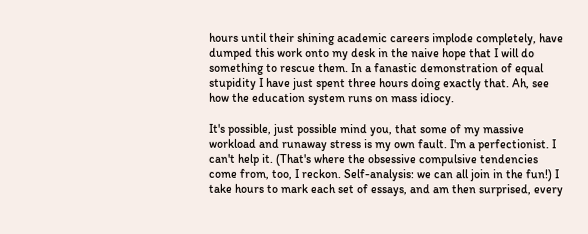hours until their shining academic careers implode completely, have dumped this work onto my desk in the naive hope that I will do something to rescue them. In a fanastic demonstration of equal stupidity I have just spent three hours doing exactly that. Ah, see how the education system runs on mass idiocy.

It's possible, just possible mind you, that some of my massive workload and runaway stress is my own fault. I'm a perfectionist. I can't help it. (That's where the obsessive compulsive tendencies come from, too, I reckon. Self-analysis: we can all join in the fun!) I take hours to mark each set of essays, and am then surprised, every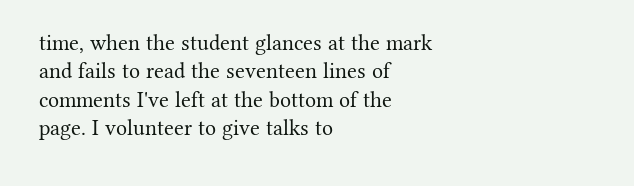time, when the student glances at the mark and fails to read the seventeen lines of comments I've left at the bottom of the page. I volunteer to give talks to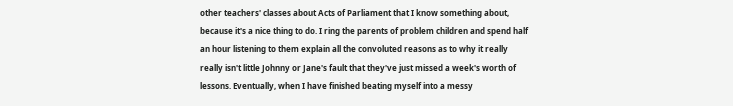other teachers' classes about Acts of Parliament that I know something about, because it's a nice thing to do. I ring the parents of problem children and spend half an hour listening to them explain all the convoluted reasons as to why it really really isn't little Johnny or Jane's fault that they've just missed a week's worth of lessons. Eventually, when I have finished beating myself into a messy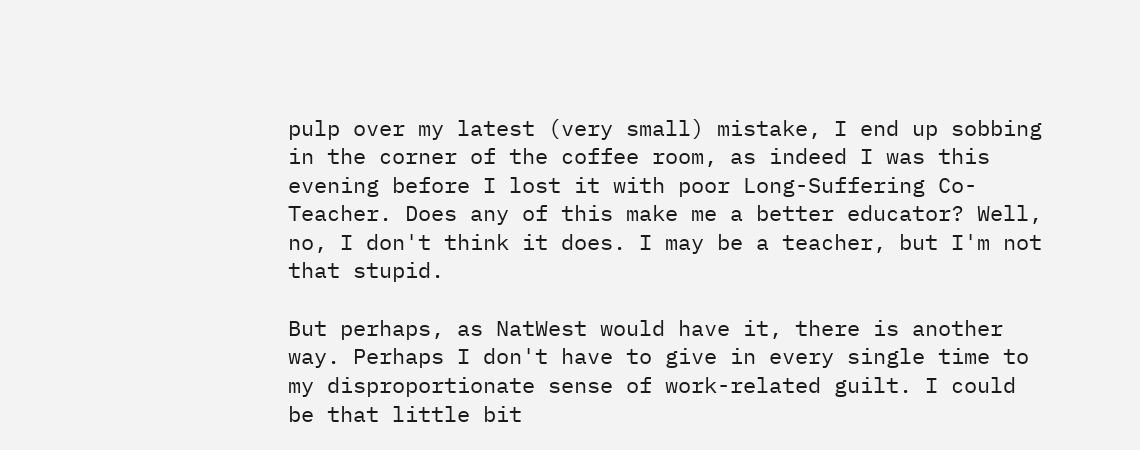pulp over my latest (very small) mistake, I end up sobbing in the corner of the coffee room, as indeed I was this evening before I lost it with poor Long-Suffering Co-Teacher. Does any of this make me a better educator? Well, no, I don't think it does. I may be a teacher, but I'm not that stupid.

But perhaps, as NatWest would have it, there is another way. Perhaps I don't have to give in every single time to my disproportionate sense of work-related guilt. I could be that little bit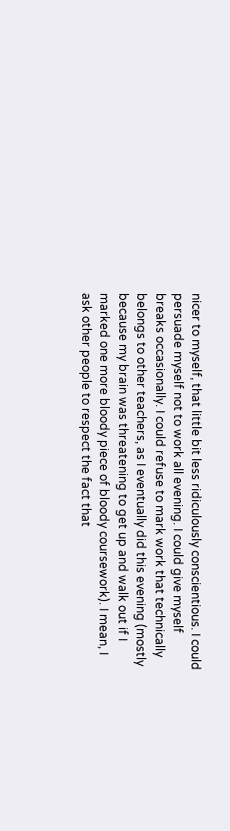nicer to myself, that little bit less ridiculously conscientious. I could persuade myself not to work all evening. I could give myself breaks occasionally. I could refuse to mark work that technically belongs to other teachers, as I eventually did this evening (mostly because my brain was threatening to get up and walk out if I marked one more bloody piece of bloody coursework). I mean, I ask other people to respect the fact that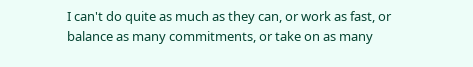I can't do quite as much as they can, or work as fast, or balance as many commitments, or take on as many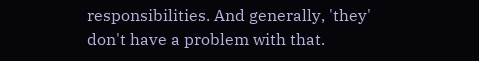responsibilities. And generally, 'they' don't have a problem with that.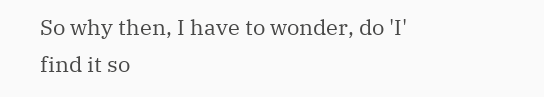So why then, I have to wonder, do 'I' find it so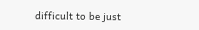difficult to be just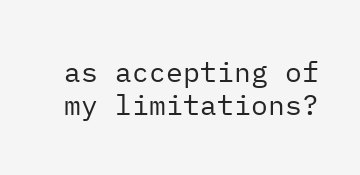as accepting of my limitations?